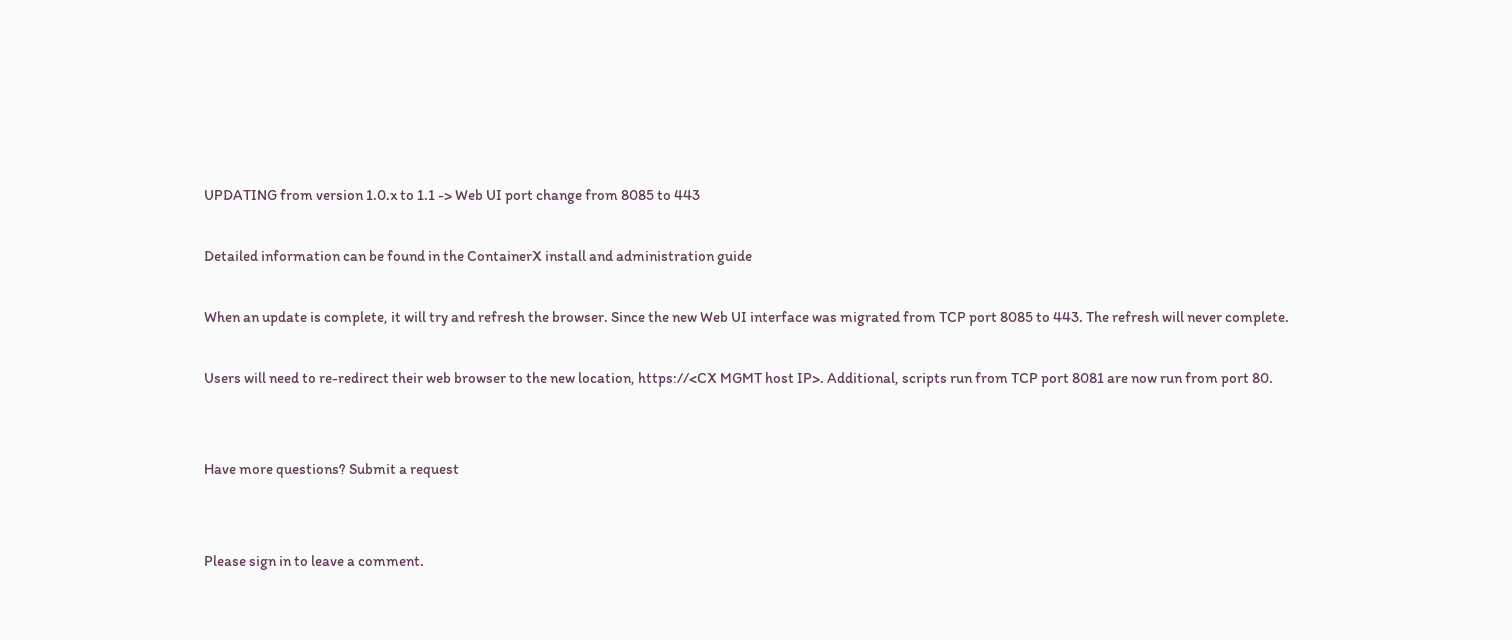UPDATING from version 1.0.x to 1.1 -> Web UI port change from 8085 to 443

Detailed information can be found in the ContainerX install and administration guide

When an update is complete, it will try and refresh the browser. Since the new Web UI interface was migrated from TCP port 8085 to 443. The refresh will never complete.

Users will need to re-redirect their web browser to the new location, https://<CX MGMT host IP>. Additional, scripts run from TCP port 8081 are now run from port 80.


Have more questions? Submit a request


Please sign in to leave a comment.